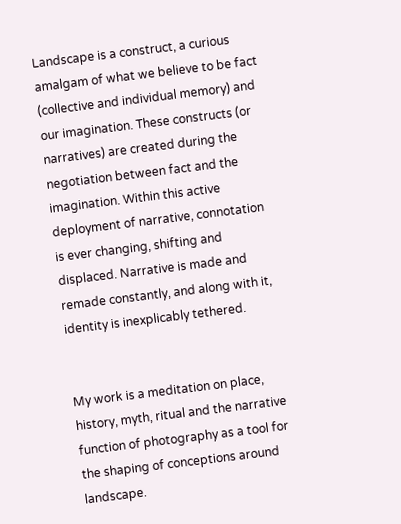Landscape is a construct, a curious amalgam of what we believe to be fact (collective and individual memory) and our imagination. These constructs (or narratives) are created during the negotiation between fact and the imagination. Within this active deployment of narrative, connotation is ever changing, shifting and displaced. Narrative is made and remade constantly, and along with it, identity is inexplicably tethered.


My work is a meditation on place, history, myth, ritual and the narrative function of photography as a tool for the shaping of conceptions around landscape.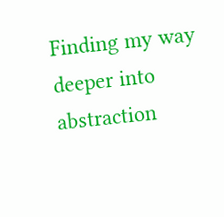Finding my way deeper into abstraction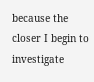because the closer I begin to investigate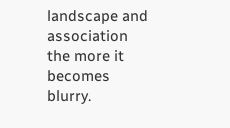landscape and association the more it becomes blurry.